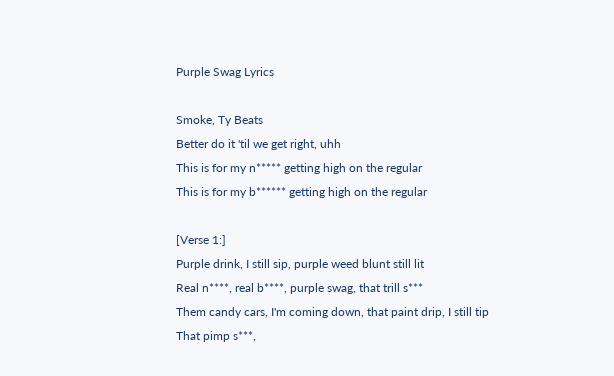Purple Swag Lyrics

Smoke, Ty Beats
Better do it 'til we get right, uhh
This is for my n***** getting high on the regular
This is for my b****** getting high on the regular

[Verse 1:]
Purple drink, I still sip, purple weed blunt still lit
Real n****, real b****, purple swag, that trill s***
Them candy cars, I'm coming down, that paint drip, I still tip
That pimp s***,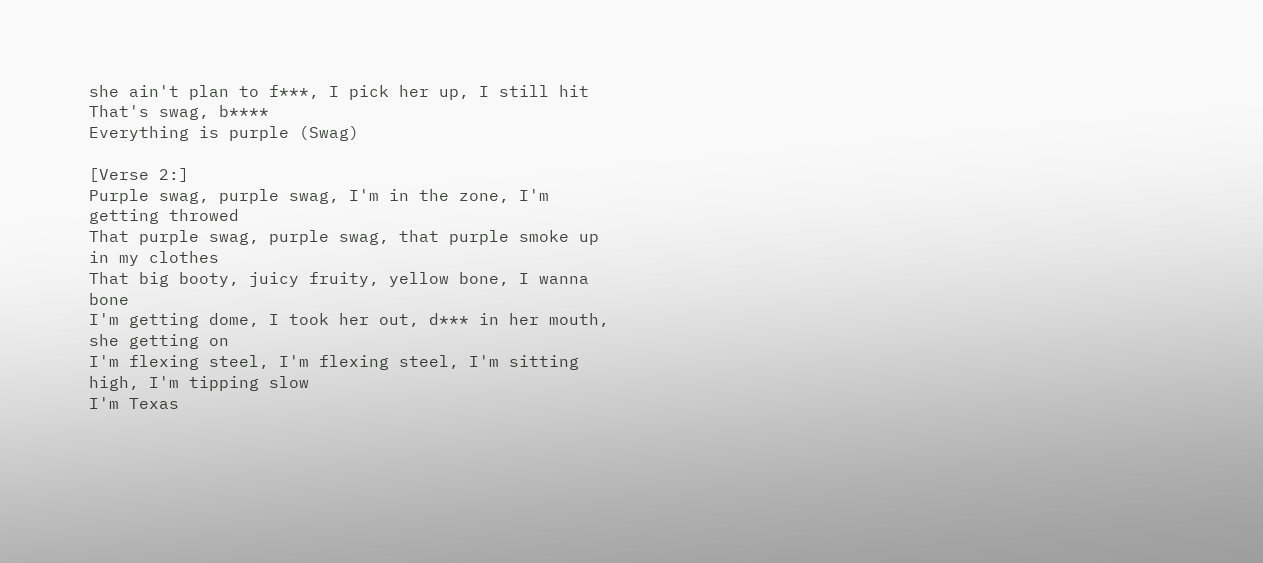she ain't plan to f***, I pick her up, I still hit
That's swag, b****
Everything is purple (Swag)

[Verse 2:]
Purple swag, purple swag, I'm in the zone, I'm getting throwed
That purple swag, purple swag, that purple smoke up in my clothes
That big booty, juicy fruity, yellow bone, I wanna bone
I'm getting dome, I took her out, d*** in her mouth, she getting on
I'm flexing steel, I'm flexing steel, I'm sitting high, I'm tipping slow
I'm Texas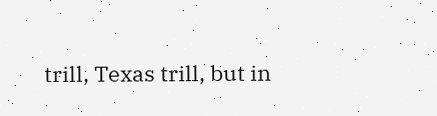trill, Texas trill, but in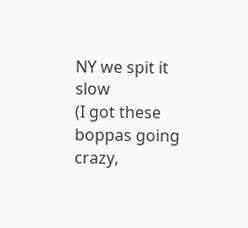NY we spit it slow
(I got these boppas going crazy,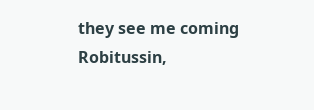they see me coming
Robitussin,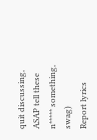quit discussing, ASAP tell these n***** something, swag)
Report lyrics